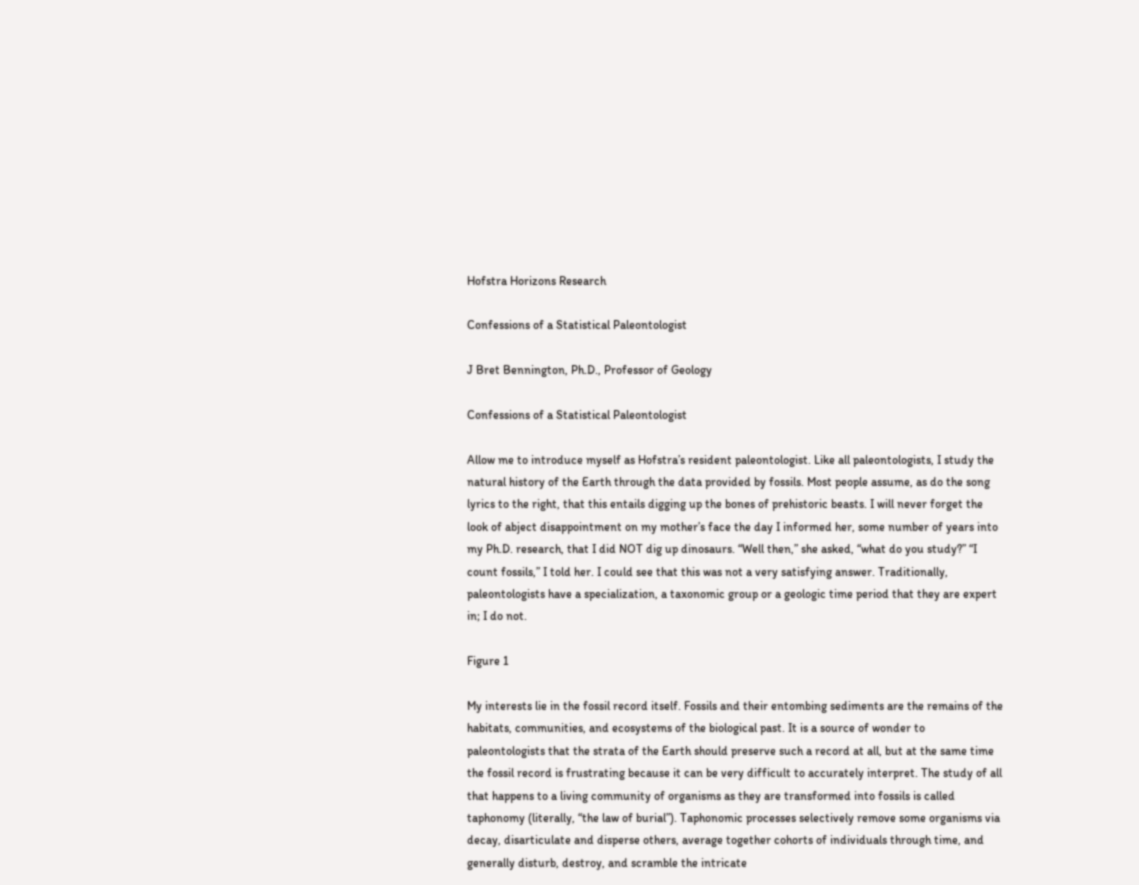Hofstra Horizons Research

Confessions of a Statistical Paleontologist

J Bret Bennington, Ph.D., Professor of Geology

Confessions of a Statistical Paleontologist

Allow me to introduce myself as Hofstra’s resident paleontologist. Like all paleontologists, I study the natural history of the Earth through the data provided by fossils. Most people assume, as do the song lyrics to the right, that this entails digging up the bones of prehistoric beasts. I will never forget the look of abject disappointment on my mother’s face the day I informed her, some number of years into my Ph.D. research, that I did NOT dig up dinosaurs. “Well then,” she asked, “what do you study?” “I count fossils,” I told her. I could see that this was not a very satisfying answer. Traditionally, paleontologists have a specialization, a taxonomic group or a geologic time period that they are expert in; I do not.

Figure 1

My interests lie in the fossil record itself. Fossils and their entombing sediments are the remains of the habitats, communities, and ecosystems of the biological past. It is a source of wonder to paleontologists that the strata of the Earth should preserve such a record at all, but at the same time the fossil record is frustrating because it can be very difficult to accurately interpret. The study of all that happens to a living community of organisms as they are transformed into fossils is called taphonomy (literally, “the law of burial”). Taphonomic processes selectively remove some organisms via decay, disarticulate and disperse others, average together cohorts of individuals through time, and generally disturb, destroy, and scramble the intricate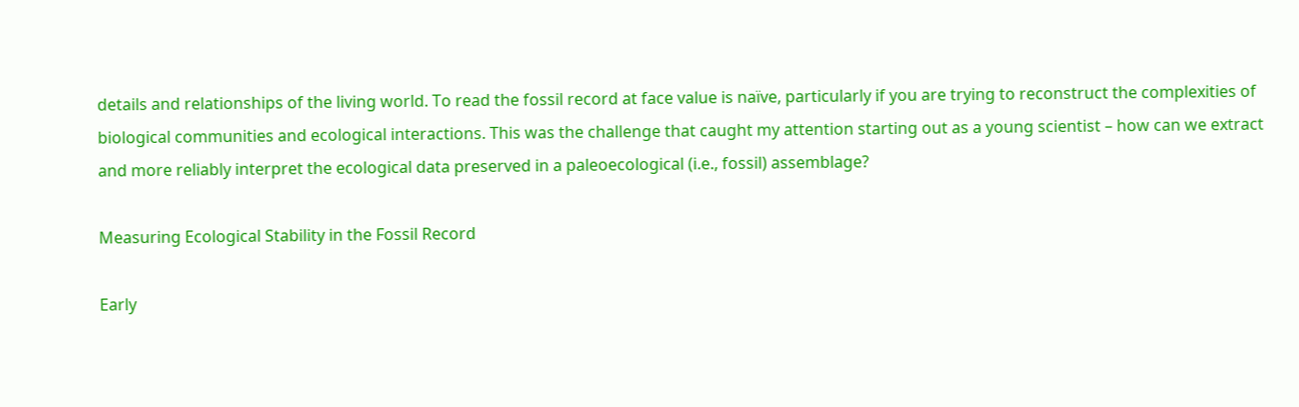details and relationships of the living world. To read the fossil record at face value is naïve, particularly if you are trying to reconstruct the complexities of biological communities and ecological interactions. This was the challenge that caught my attention starting out as a young scientist – how can we extract and more reliably interpret the ecological data preserved in a paleoecological (i.e., fossil) assemblage?

Measuring Ecological Stability in the Fossil Record

Early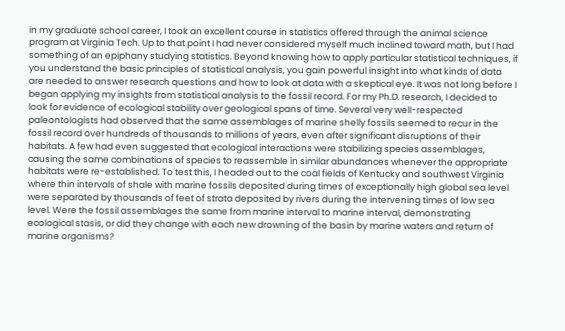in my graduate school career, I took an excellent course in statistics offered through the animal science program at Virginia Tech. Up to that point I had never considered myself much inclined toward math, but I had something of an epiphany studying statistics. Beyond knowing how to apply particular statistical techniques, if you understand the basic principles of statistical analysis, you gain powerful insight into what kinds of data are needed to answer research questions and how to look at data with a skeptical eye. It was not long before I began applying my insights from statistical analysis to the fossil record. For my Ph.D. research, I decided to look for evidence of ecological stability over geological spans of time. Several very well-respected paleontologists had observed that the same assemblages of marine shelly fossils seemed to recur in the fossil record over hundreds of thousands to millions of years, even after significant disruptions of their habitats. A few had even suggested that ecological interactions were stabilizing species assemblages, causing the same combinations of species to reassemble in similar abundances whenever the appropriate habitats were re-established. To test this, I headed out to the coal fields of Kentucky and southwest Virginia where thin intervals of shale with marine fossils deposited during times of exceptionally high global sea level were separated by thousands of feet of strata deposited by rivers during the intervening times of low sea level. Were the fossil assemblages the same from marine interval to marine interval, demonstrating ecological stasis, or did they change with each new drowning of the basin by marine waters and return of marine organisms?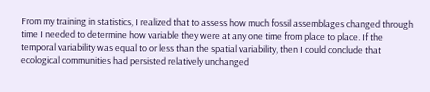From my training in statistics, I realized that to assess how much fossil assemblages changed through time I needed to determine how variable they were at any one time from place to place. If the temporal variability was equal to or less than the spatial variability, then I could conclude that ecological communities had persisted relatively unchanged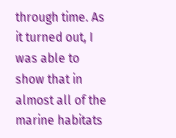through time. As it turned out, I was able to show that in almost all of the marine habitats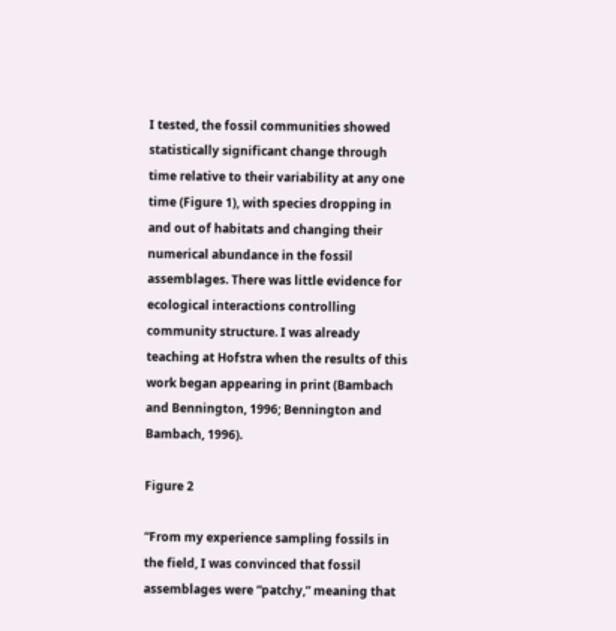I tested, the fossil communities showed statistically significant change through time relative to their variability at any one time (Figure 1), with species dropping in and out of habitats and changing their numerical abundance in the fossil assemblages. There was little evidence for ecological interactions controlling community structure. I was already teaching at Hofstra when the results of this work began appearing in print (Bambach and Bennington, 1996; Bennington and Bambach, 1996).

Figure 2

“From my experience sampling fossils in the field, I was convinced that fossil assemblages were “patchy,” meaning that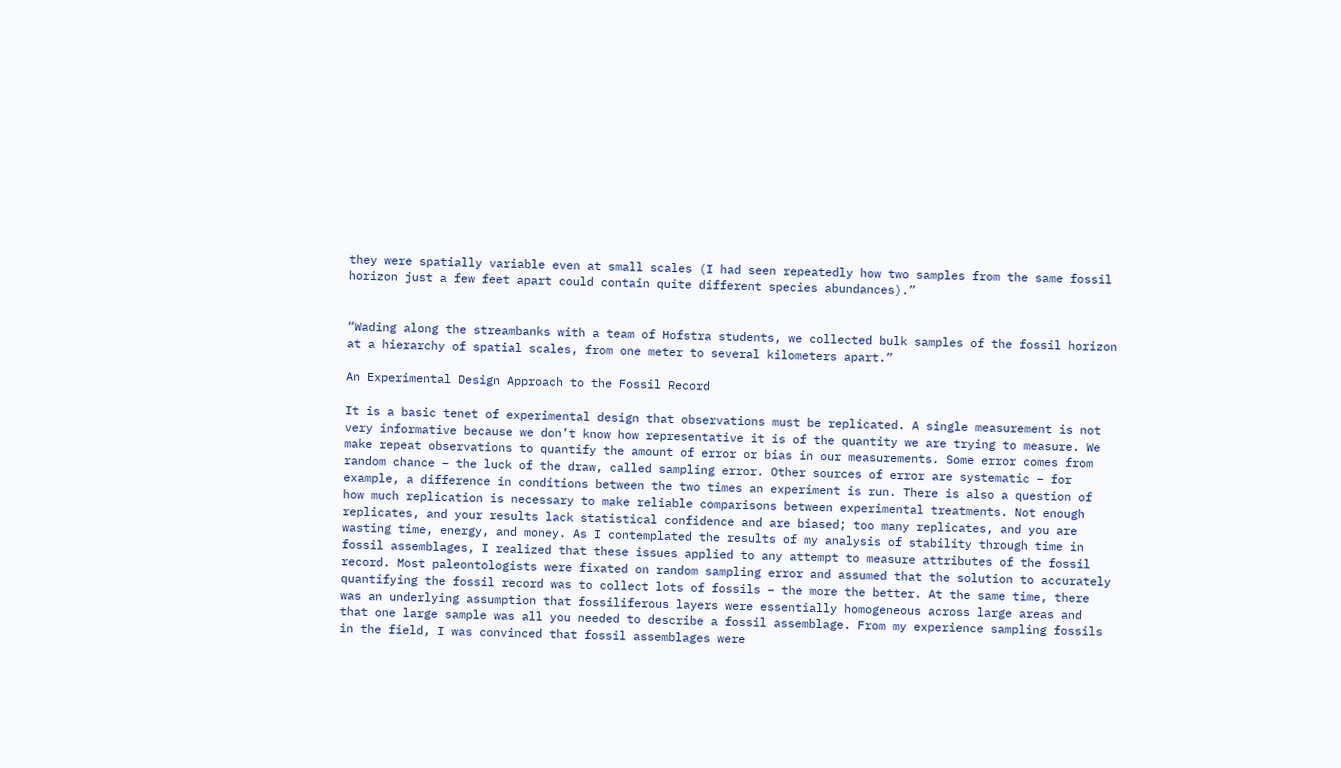they were spatially variable even at small scales (I had seen repeatedly how two samples from the same fossil horizon just a few feet apart could contain quite different species abundances).”


“Wading along the streambanks with a team of Hofstra students, we collected bulk samples of the fossil horizon at a hierarchy of spatial scales, from one meter to several kilometers apart.”

An Experimental Design Approach to the Fossil Record

It is a basic tenet of experimental design that observations must be replicated. A single measurement is not very informative because we don’t know how representative it is of the quantity we are trying to measure. We make repeat observations to quantify the amount of error or bias in our measurements. Some error comes from random chance – the luck of the draw, called sampling error. Other sources of error are systematic – for example, a difference in conditions between the two times an experiment is run. There is also a question of how much replication is necessary to make reliable comparisons between experimental treatments. Not enough replicates, and your results lack statistical confidence and are biased; too many replicates, and you are wasting time, energy, and money. As I contemplated the results of my analysis of stability through time in fossil assemblages, I realized that these issues applied to any attempt to measure attributes of the fossil record. Most paleontologists were fixated on random sampling error and assumed that the solution to accurately quantifying the fossil record was to collect lots of fossils – the more the better. At the same time, there was an underlying assumption that fossiliferous layers were essentially homogeneous across large areas and that one large sample was all you needed to describe a fossil assemblage. From my experience sampling fossils in the field, I was convinced that fossil assemblages were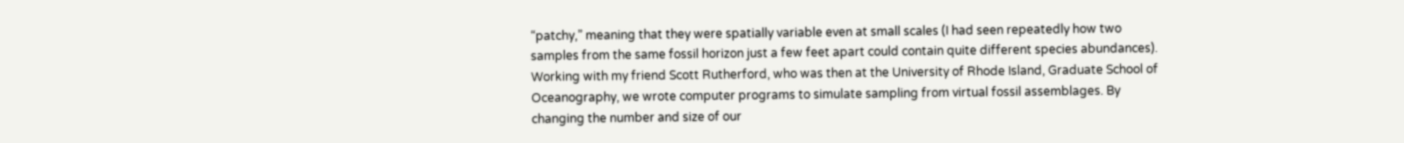“patchy,” meaning that they were spatially variable even at small scales (I had seen repeatedly how two samples from the same fossil horizon just a few feet apart could contain quite different species abundances). Working with my friend Scott Rutherford, who was then at the University of Rhode Island, Graduate School of Oceanography, we wrote computer programs to simulate sampling from virtual fossil assemblages. By changing the number and size of our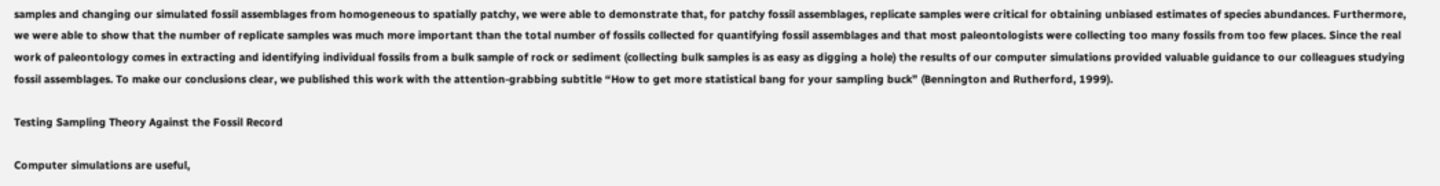samples and changing our simulated fossil assemblages from homogeneous to spatially patchy, we were able to demonstrate that, for patchy fossil assemblages, replicate samples were critical for obtaining unbiased estimates of species abundances. Furthermore, we were able to show that the number of replicate samples was much more important than the total number of fossils collected for quantifying fossil assemblages and that most paleontologists were collecting too many fossils from too few places. Since the real work of paleontology comes in extracting and identifying individual fossils from a bulk sample of rock or sediment (collecting bulk samples is as easy as digging a hole) the results of our computer simulations provided valuable guidance to our colleagues studying fossil assemblages. To make our conclusions clear, we published this work with the attention-grabbing subtitle “How to get more statistical bang for your sampling buck” (Bennington and Rutherford, 1999).

Testing Sampling Theory Against the Fossil Record

Computer simulations are useful,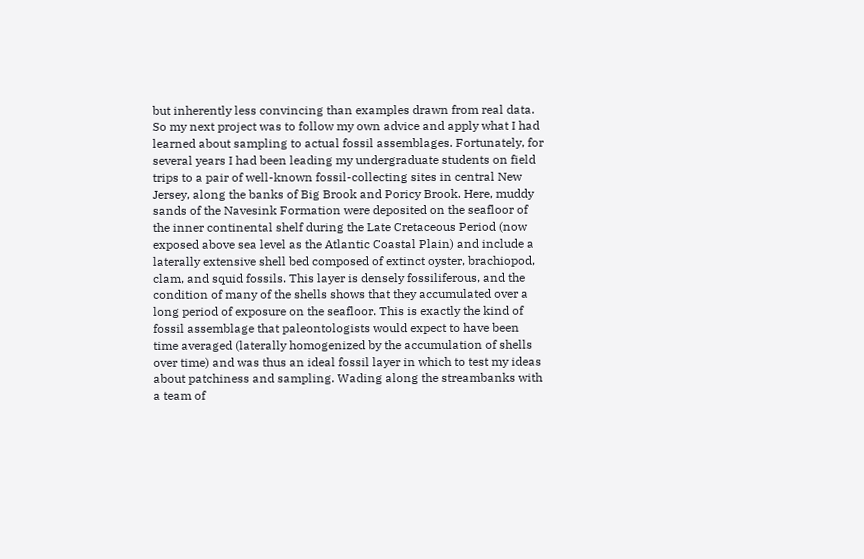but inherently less convincing than examples drawn from real data. So my next project was to follow my own advice and apply what I had learned about sampling to actual fossil assemblages. Fortunately, for several years I had been leading my undergraduate students on field trips to a pair of well-known fossil-collecting sites in central New Jersey, along the banks of Big Brook and Poricy Brook. Here, muddy sands of the Navesink Formation were deposited on the seafloor of the inner continental shelf during the Late Cretaceous Period (now exposed above sea level as the Atlantic Coastal Plain) and include a laterally extensive shell bed composed of extinct oyster, brachiopod, clam, and squid fossils. This layer is densely fossiliferous, and the condition of many of the shells shows that they accumulated over a long period of exposure on the seafloor. This is exactly the kind of fossil assemblage that paleontologists would expect to have been time averaged (laterally homogenized by the accumulation of shells over time) and was thus an ideal fossil layer in which to test my ideas about patchiness and sampling. Wading along the streambanks with a team of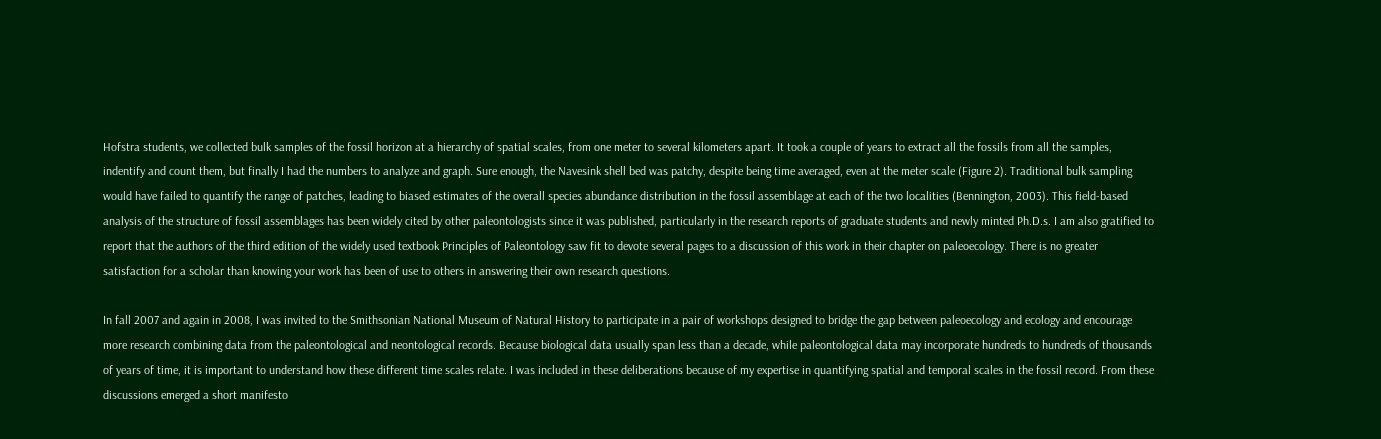Hofstra students, we collected bulk samples of the fossil horizon at a hierarchy of spatial scales, from one meter to several kilometers apart. It took a couple of years to extract all the fossils from all the samples, indentify and count them, but finally I had the numbers to analyze and graph. Sure enough, the Navesink shell bed was patchy, despite being time averaged, even at the meter scale (Figure 2). Traditional bulk sampling would have failed to quantify the range of patches, leading to biased estimates of the overall species abundance distribution in the fossil assemblage at each of the two localities (Bennington, 2003). This field-based analysis of the structure of fossil assemblages has been widely cited by other paleontologists since it was published, particularly in the research reports of graduate students and newly minted Ph.D.s. I am also gratified to report that the authors of the third edition of the widely used textbook Principles of Paleontology saw fit to devote several pages to a discussion of this work in their chapter on paleoecology. There is no greater satisfaction for a scholar than knowing your work has been of use to others in answering their own research questions.

In fall 2007 and again in 2008, I was invited to the Smithsonian National Museum of Natural History to participate in a pair of workshops designed to bridge the gap between paleoecology and ecology and encourage more research combining data from the paleontological and neontological records. Because biological data usually span less than a decade, while paleontological data may incorporate hundreds to hundreds of thousands of years of time, it is important to understand how these different time scales relate. I was included in these deliberations because of my expertise in quantifying spatial and temporal scales in the fossil record. From these discussions emerged a short manifesto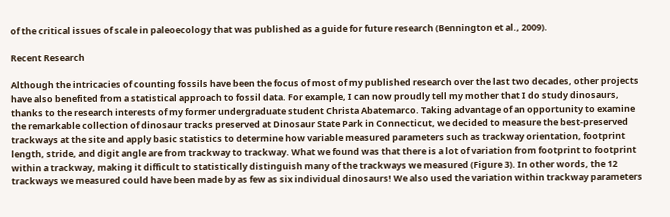of the critical issues of scale in paleoecology that was published as a guide for future research (Bennington et al., 2009).

Recent Research

Although the intricacies of counting fossils have been the focus of most of my published research over the last two decades, other projects have also benefited from a statistical approach to fossil data. For example, I can now proudly tell my mother that I do study dinosaurs, thanks to the research interests of my former undergraduate student Christa Abatemarco. Taking advantage of an opportunity to examine the remarkable collection of dinosaur tracks preserved at Dinosaur State Park in Connecticut, we decided to measure the best-preserved trackways at the site and apply basic statistics to determine how variable measured parameters such as trackway orientation, footprint length, stride, and digit angle are from trackway to trackway. What we found was that there is a lot of variation from footprint to footprint within a trackway, making it difficult to statistically distinguish many of the trackways we measured (Figure 3). In other words, the 12 trackways we measured could have been made by as few as six individual dinosaurs! We also used the variation within trackway parameters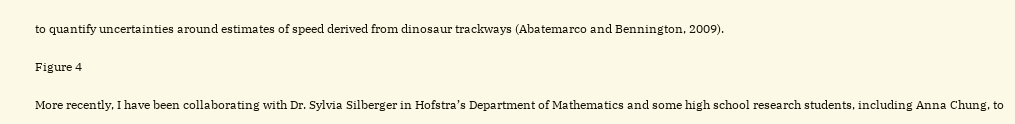to quantify uncertainties around estimates of speed derived from dinosaur trackways (Abatemarco and Bennington, 2009).

Figure 4

More recently, I have been collaborating with Dr. Sylvia Silberger in Hofstra’s Department of Mathematics and some high school research students, including Anna Chung, to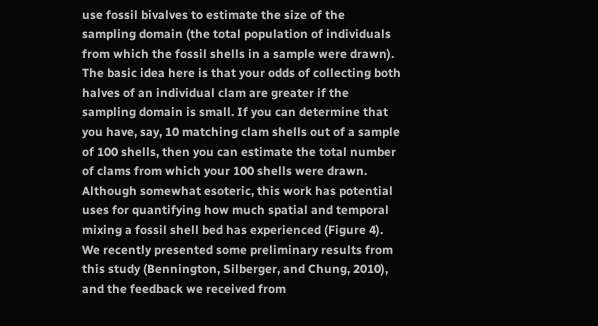use fossil bivalves to estimate the size of the sampling domain (the total population of individuals from which the fossil shells in a sample were drawn). The basic idea here is that your odds of collecting both halves of an individual clam are greater if the sampling domain is small. If you can determine that you have, say, 10 matching clam shells out of a sample of 100 shells, then you can estimate the total number of clams from which your 100 shells were drawn. Although somewhat esoteric, this work has potential uses for quantifying how much spatial and temporal mixing a fossil shell bed has experienced (Figure 4). We recently presented some preliminary results from this study (Bennington, Silberger, and Chung, 2010), and the feedback we received from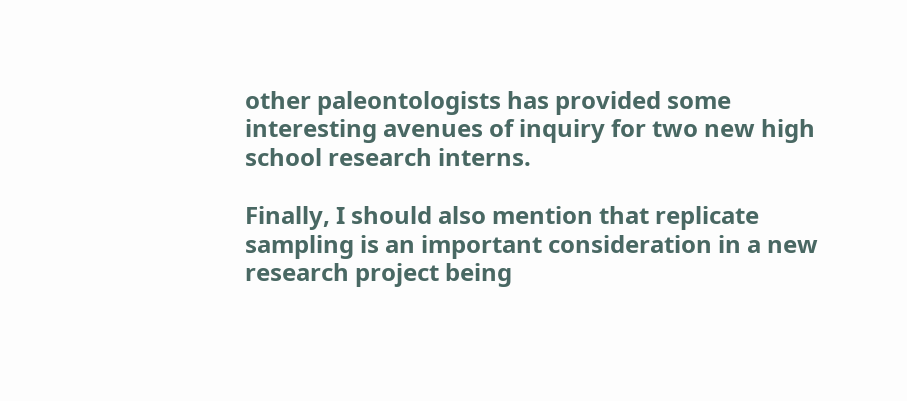other paleontologists has provided some interesting avenues of inquiry for two new high school research interns.

Finally, I should also mention that replicate sampling is an important consideration in a new research project being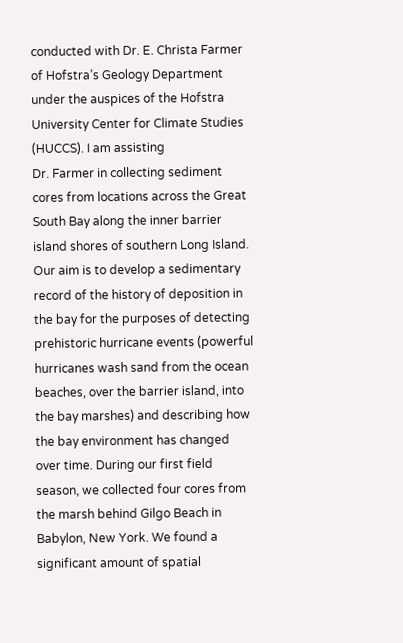conducted with Dr. E. Christa Farmer of Hofstra’s Geology Department under the auspices of the Hofstra University Center for Climate Studies (HUCCS). I am assisting
Dr. Farmer in collecting sediment cores from locations across the Great South Bay along the inner barrier island shores of southern Long Island. Our aim is to develop a sedimentary record of the history of deposition in the bay for the purposes of detecting prehistoric hurricane events (powerful hurricanes wash sand from the ocean beaches, over the barrier island, into the bay marshes) and describing how the bay environment has changed over time. During our first field season, we collected four cores from the marsh behind Gilgo Beach in Babylon, New York. We found a significant amount of spatial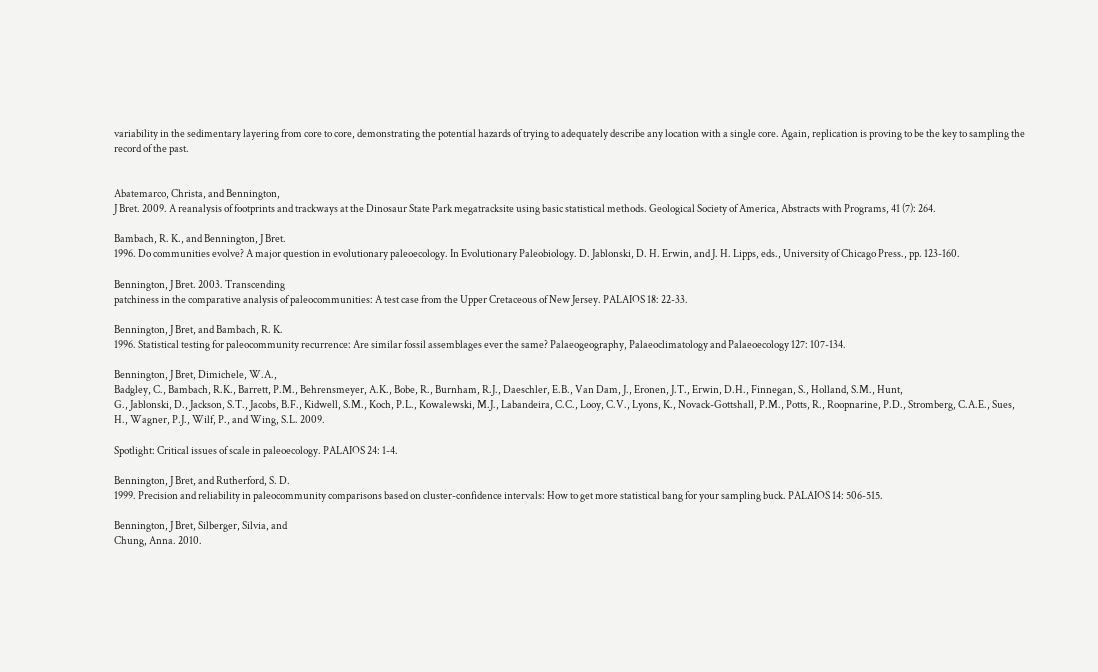variability in the sedimentary layering from core to core, demonstrating the potential hazards of trying to adequately describe any location with a single core. Again, replication is proving to be the key to sampling the record of the past.


Abatemarco, Christa, and Bennington,
J Bret. 2009. A reanalysis of footprints and trackways at the Dinosaur State Park megatracksite using basic statistical methods. Geological Society of America, Abstracts with Programs, 41 (7): 264.

Bambach, R. K., and Bennington, J Bret.
1996. Do communities evolve? A major question in evolutionary paleoecology. In Evolutionary Paleobiology. D. Jablonski, D. H. Erwin, and J. H. Lipps, eds., University of Chicago Press., pp. 123-160.

Bennington, J Bret. 2003. Transcending
patchiness in the comparative analysis of paleocommunities: A test case from the Upper Cretaceous of New Jersey. PALAIOS 18: 22-33.

Bennington, J Bret, and Bambach, R. K.
1996. Statistical testing for paleocommunity recurrence: Are similar fossil assemblages ever the same? Palaeogeography, Palaeoclimatology and Palaeoecology 127: 107-134.

Bennington, J Bret, Dimichele, W.A.,
Badgley, C., Bambach, R.K., Barrett, P.M., Behrensmeyer, A.K., Bobe, R., Burnham, R.J., Daeschler, E.B., Van Dam, J., Eronen, J.T., Erwin, D.H., Finnegan, S., Holland, S.M., Hunt,
G., Jablonski, D., Jackson, S.T., Jacobs, B.F., Kidwell, S.M., Koch, P.L., Kowalewski, M.J., Labandeira, C.C., Looy, C.V., Lyons, K., Novack-Gottshall, P.M., Potts, R., Roopnarine, P.D., Stromberg, C.A.E., Sues, H., Wagner, P.J., Wilf, P., and Wing, S.L. 2009.

Spotlight: Critical issues of scale in paleoecology. PALAIOS 24: 1-4.

Bennington, J Bret, and Rutherford, S. D.
1999. Precision and reliability in paleocommunity comparisons based on cluster-confidence intervals: How to get more statistical bang for your sampling buck. PALAIOS 14: 506-515.

Bennington, J Bret, Silberger, Silvia, and
Chung, Anna. 2010.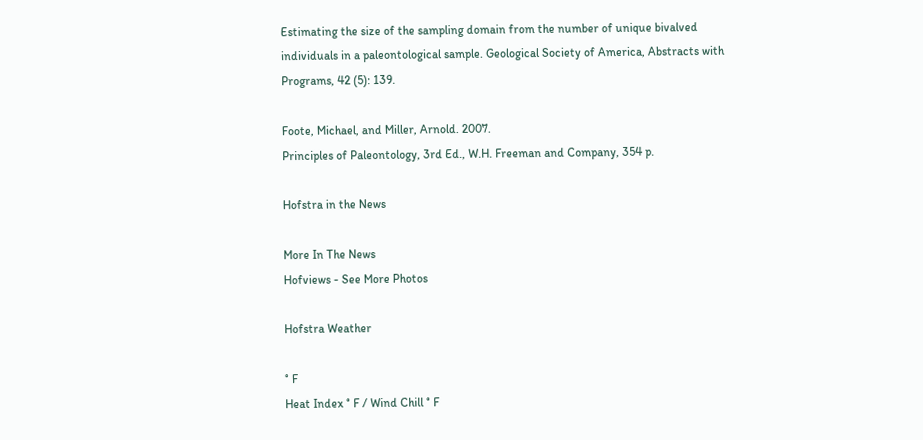Estimating the size of the sampling domain from the number of unique bivalved individuals in a paleontological sample. Geological Society of America, Abstracts with Programs, 42 (5): 139.

Foote, Michael, and Miller, Arnold. 2007.
Principles of Paleontology, 3rd Ed., W.H. Freeman and Company, 354 p.

Hofstra in the News

More In The News
Hofviews - See More Photos

Hofstra Weather

° F
Heat Index ° F / Wind Chill ° F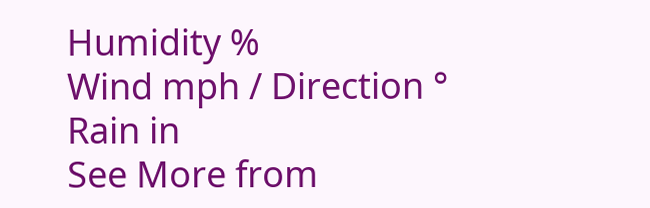Humidity %
Wind mph / Direction °
Rain in
See More from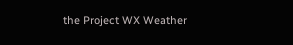the Project WX Weather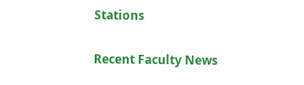Stations

Recent Faculty News